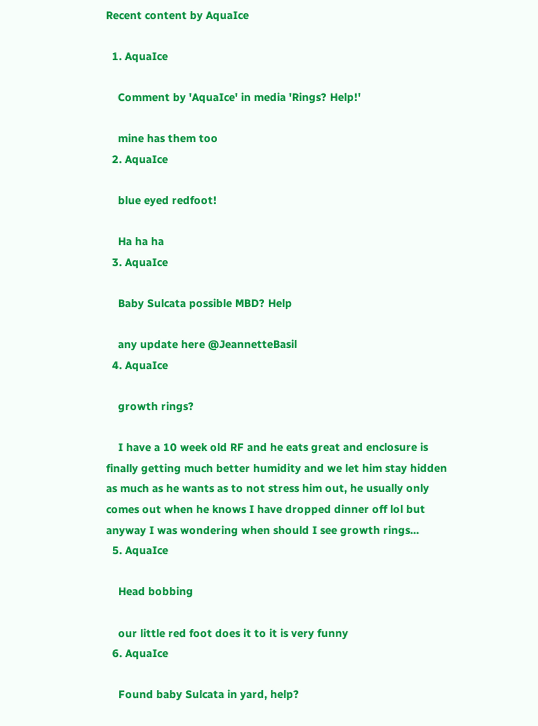Recent content by AquaIce

  1. AquaIce

    Comment by 'AquaIce' in media 'Rings? Help!'

    mine has them too
  2. AquaIce

    blue eyed redfoot!

    Ha ha ha
  3. AquaIce

    Baby Sulcata possible MBD? Help

    any update here @JeannetteBasil
  4. AquaIce

    growth rings?

    I have a 10 week old RF and he eats great and enclosure is finally getting much better humidity and we let him stay hidden as much as he wants as to not stress him out, he usually only comes out when he knows I have dropped dinner off lol but anyway I was wondering when should I see growth rings...
  5. AquaIce

    Head bobbing

    our little red foot does it to it is very funny
  6. AquaIce

    Found baby Sulcata in yard, help?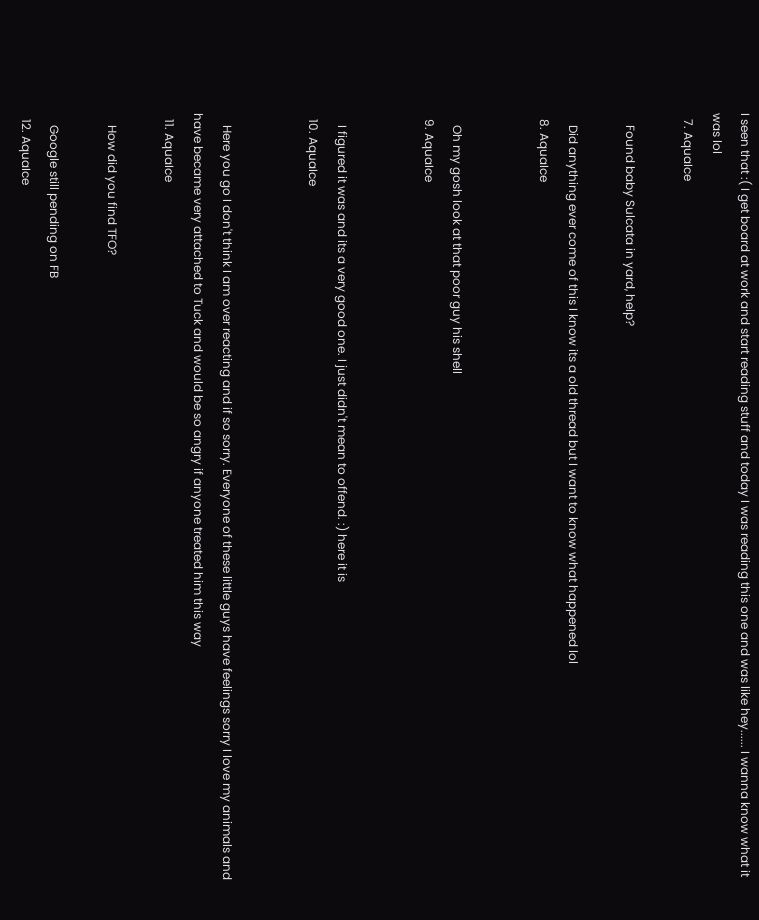I seen that :( I get board at work and start reading stuff and today I was reading this one and was like hey...... I wanna know what it was lol
  7. AquaIce

    Found baby Sulcata in yard, help?

    Did anything ever come of this I know its a old thread but I want to know what happened lol
  8. AquaIce


    Oh my gosh look at that poor guy his shell
  9. AquaIce


    I figured it was and its a very good one. I just didn't mean to offend. :) here it is
  10. AquaIce


    Here you go I don't think I am over reacting and if so sorry. Everyone of these little guys have feelings sorry I love my animals and have became very attached to Tuck and would be so angry if anyone treated him this way
  11. AquaIce

    How did you find TFO?

    Google still pending on FB
  12. AquaIce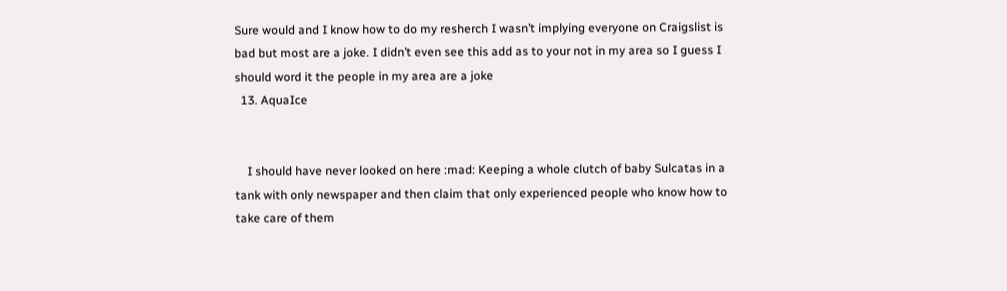Sure would and I know how to do my resherch I wasn’t implying everyone on Craigslist is bad but most are a joke. I didn’t even see this add as to your not in my area so I guess I should word it the people in my area are a joke
  13. AquaIce


    I should have never looked on here :mad: Keeping a whole clutch of baby Sulcatas in a tank with only newspaper and then claim that only experienced people who know how to take care of them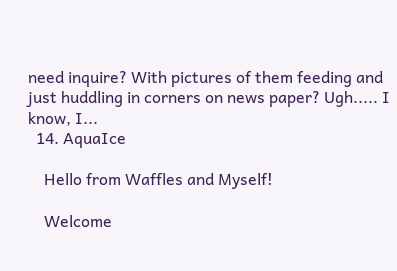need inquire? With pictures of them feeding and just huddling in corners on news paper? Ugh..... I know, I...
  14. AquaIce

    Hello from Waffles and Myself!

    Welcome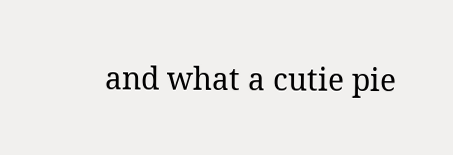and what a cutie pie